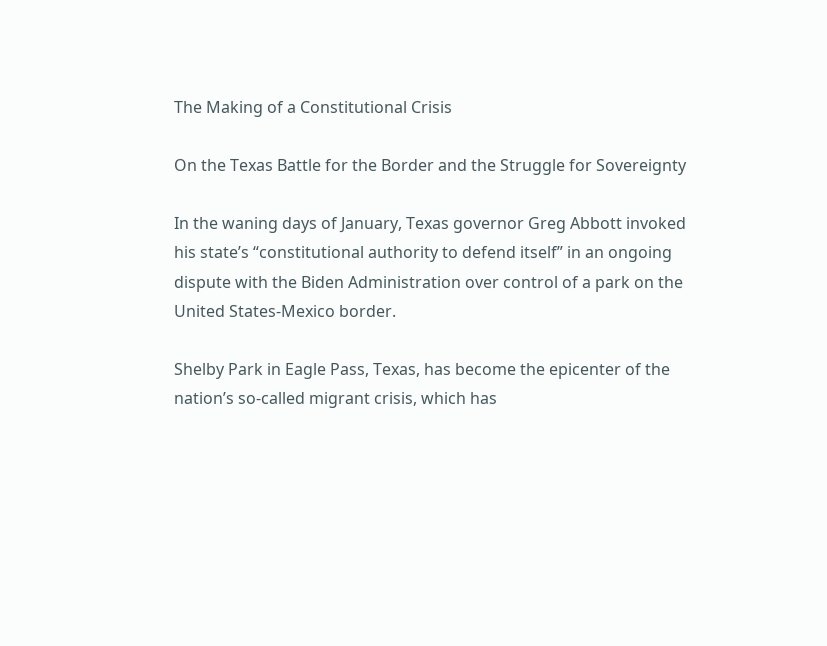The Making of a Constitutional Crisis

On the Texas Battle for the Border and the Struggle for Sovereignty

In the waning days of January, Texas governor Greg Abbott invoked his state’s “constitutional authority to defend itself” in an ongoing dispute with the Biden Administration over control of a park on the United States-Mexico border.

Shelby Park in Eagle Pass, Texas, has become the epicenter of the nation’s so-called migrant crisis, which has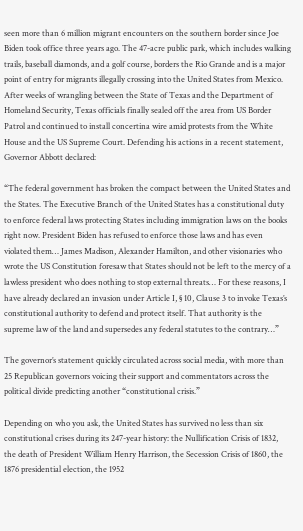seen more than 6 million migrant encounters on the southern border since Joe Biden took office three years ago. The 47-acre public park, which includes walking trails, baseball diamonds, and a golf course, borders the Rio Grande and is a major point of entry for migrants illegally crossing into the United States from Mexico. After weeks of wrangling between the State of Texas and the Department of Homeland Security, Texas officials finally sealed off the area from US Border Patrol and continued to install concertina wire amid protests from the White House and the US Supreme Court. Defending his actions in a recent statement, Governor Abbott declared:

“The federal government has broken the compact between the United States and the States. The Executive Branch of the United States has a constitutional duty to enforce federal laws protecting States including immigration laws on the books right now. President Biden has refused to enforce those laws and has even violated them… James Madison, Alexander Hamilton, and other visionaries who wrote the US Constitution foresaw that States should not be left to the mercy of a lawless president who does nothing to stop external threats… For these reasons, I have already declared an invasion under Article I, § 10, Clause 3 to invoke Texas’s constitutional authority to defend and protect itself. That authority is the supreme law of the land and supersedes any federal statutes to the contrary…”

The governor’s statement quickly circulated across social media, with more than 25 Republican governors voicing their support and commentators across the political divide predicting another “constitutional crisis.”

Depending on who you ask, the United States has survived no less than six constitutional crises during its 247-year history: the Nullification Crisis of 1832, the death of President William Henry Harrison, the Secession Crisis of 1860, the 1876 presidential election, the 1952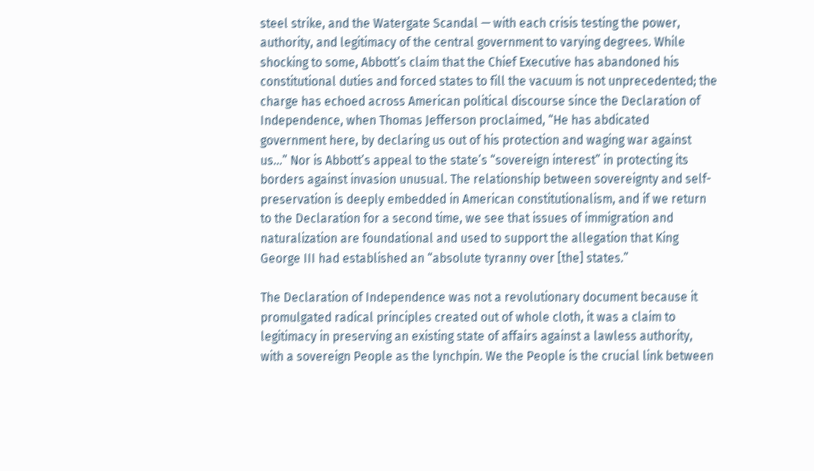steel strike, and the Watergate Scandal — with each crisis testing the power, authority, and legitimacy of the central government to varying degrees. While shocking to some, Abbott’s claim that the Chief Executive has abandoned his constitutional duties and forced states to fill the vacuum is not unprecedented; the charge has echoed across American political discourse since the Declaration of Independence, when Thomas Jefferson proclaimed, “He has abdicated government here, by declaring us out of his protection and waging war against us…” Nor is Abbott’s appeal to the state’s “sovereign interest” in protecting its borders against invasion unusual. The relationship between sovereignty and self-preservation is deeply embedded in American constitutionalism, and if we return to the Declaration for a second time, we see that issues of immigration and naturalization are foundational and used to support the allegation that King George III had established an “absolute tyranny over [the] states.”

The Declaration of Independence was not a revolutionary document because it promulgated radical principles created out of whole cloth, it was a claim to legitimacy in preserving an existing state of affairs against a lawless authority, with a sovereign People as the lynchpin. We the People is the crucial link between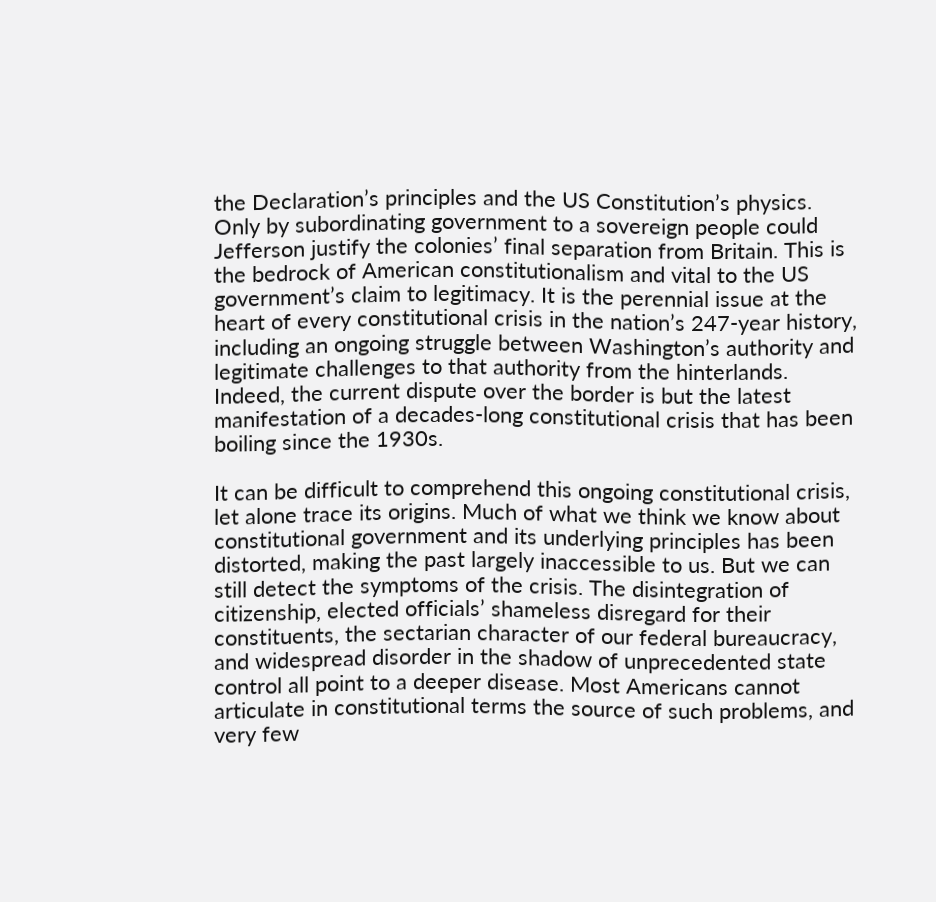the Declaration’s principles and the US Constitution’s physics. Only by subordinating government to a sovereign people could Jefferson justify the colonies’ final separation from Britain. This is the bedrock of American constitutionalism and vital to the US government’s claim to legitimacy. It is the perennial issue at the heart of every constitutional crisis in the nation’s 247-year history, including an ongoing struggle between Washington’s authority and legitimate challenges to that authority from the hinterlands. Indeed, the current dispute over the border is but the latest manifestation of a decades-long constitutional crisis that has been boiling since the 1930s.

It can be difficult to comprehend this ongoing constitutional crisis, let alone trace its origins. Much of what we think we know about constitutional government and its underlying principles has been distorted, making the past largely inaccessible to us. But we can still detect the symptoms of the crisis. The disintegration of citizenship, elected officials’ shameless disregard for their constituents, the sectarian character of our federal bureaucracy, and widespread disorder in the shadow of unprecedented state control all point to a deeper disease. Most Americans cannot articulate in constitutional terms the source of such problems, and very few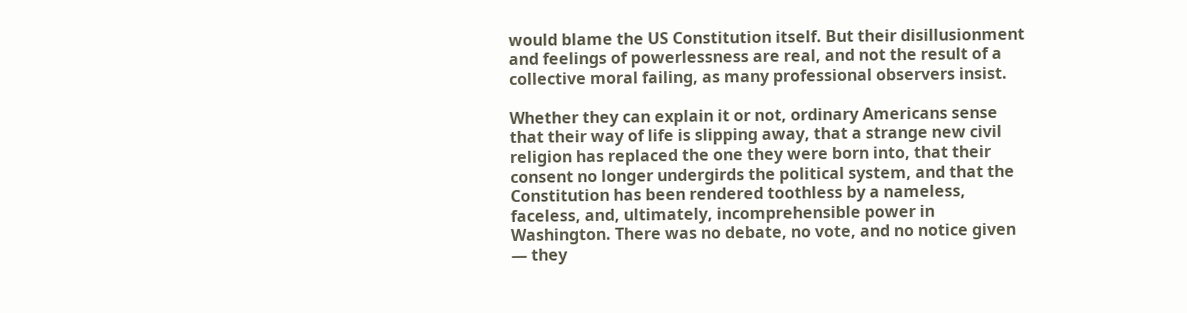would blame the US Constitution itself. But their disillusionment and feelings of powerlessness are real, and not the result of a collective moral failing, as many professional observers insist.

Whether they can explain it or not, ordinary Americans sense that their way of life is slipping away, that a strange new civil religion has replaced the one they were born into, that their consent no longer undergirds the political system, and that the Constitution has been rendered toothless by a nameless, faceless, and, ultimately, incomprehensible power in Washington. There was no debate, no vote, and no notice given — they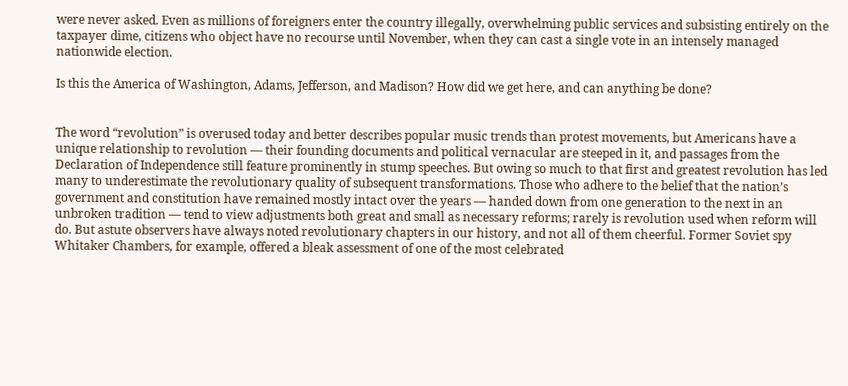were never asked. Even as millions of foreigners enter the country illegally, overwhelming public services and subsisting entirely on the taxpayer dime, citizens who object have no recourse until November, when they can cast a single vote in an intensely managed nationwide election.

Is this the America of Washington, Adams, Jefferson, and Madison? How did we get here, and can anything be done?


The word “revolution” is overused today and better describes popular music trends than protest movements, but Americans have a unique relationship to revolution — their founding documents and political vernacular are steeped in it, and passages from the Declaration of Independence still feature prominently in stump speeches. But owing so much to that first and greatest revolution has led many to underestimate the revolutionary quality of subsequent transformations. Those who adhere to the belief that the nation’s government and constitution have remained mostly intact over the years — handed down from one generation to the next in an unbroken tradition — tend to view adjustments both great and small as necessary reforms; rarely is revolution used when reform will do. But astute observers have always noted revolutionary chapters in our history, and not all of them cheerful. Former Soviet spy Whitaker Chambers, for example, offered a bleak assessment of one of the most celebrated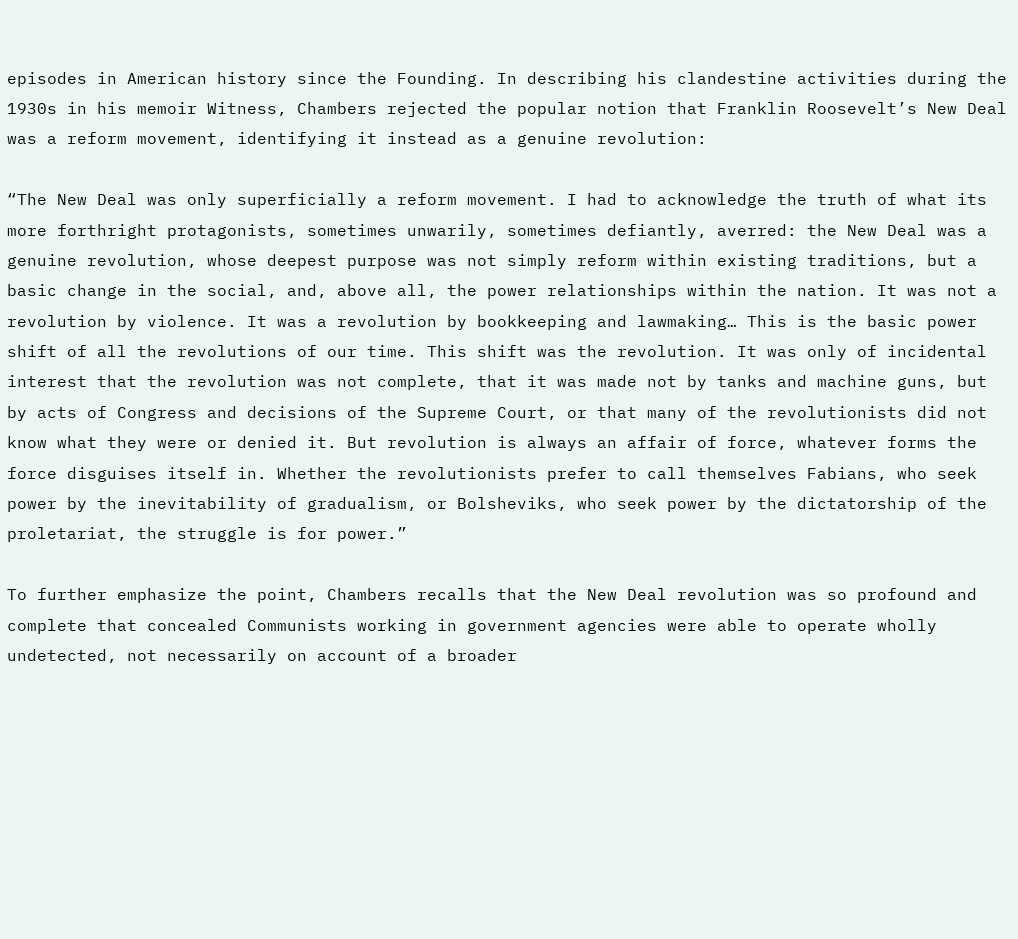episodes in American history since the Founding. In describing his clandestine activities during the 1930s in his memoir Witness, Chambers rejected the popular notion that Franklin Roosevelt’s New Deal was a reform movement, identifying it instead as a genuine revolution:

“The New Deal was only superficially a reform movement. I had to acknowledge the truth of what its more forthright protagonists, sometimes unwarily, sometimes defiantly, averred: the New Deal was a genuine revolution, whose deepest purpose was not simply reform within existing traditions, but a basic change in the social, and, above all, the power relationships within the nation. It was not a revolution by violence. It was a revolution by bookkeeping and lawmaking… This is the basic power shift of all the revolutions of our time. This shift was the revolution. It was only of incidental interest that the revolution was not complete, that it was made not by tanks and machine guns, but by acts of Congress and decisions of the Supreme Court, or that many of the revolutionists did not know what they were or denied it. But revolution is always an affair of force, whatever forms the force disguises itself in. Whether the revolutionists prefer to call themselves Fabians, who seek power by the inevitability of gradualism, or Bolsheviks, who seek power by the dictatorship of the proletariat, the struggle is for power.”

To further emphasize the point, Chambers recalls that the New Deal revolution was so profound and complete that concealed Communists working in government agencies were able to operate wholly undetected, not necessarily on account of a broader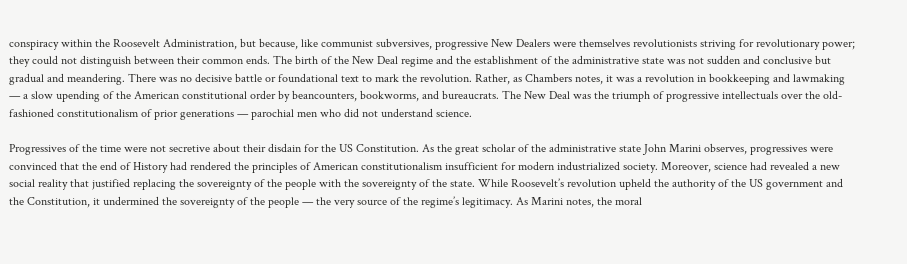conspiracy within the Roosevelt Administration, but because, like communist subversives, progressive New Dealers were themselves revolutionists striving for revolutionary power; they could not distinguish between their common ends. The birth of the New Deal regime and the establishment of the administrative state was not sudden and conclusive but gradual and meandering. There was no decisive battle or foundational text to mark the revolution. Rather, as Chambers notes, it was a revolution in bookkeeping and lawmaking — a slow upending of the American constitutional order by beancounters, bookworms, and bureaucrats. The New Deal was the triumph of progressive intellectuals over the old-fashioned constitutionalism of prior generations — parochial men who did not understand science.

Progressives of the time were not secretive about their disdain for the US Constitution. As the great scholar of the administrative state John Marini observes, progressives were convinced that the end of History had rendered the principles of American constitutionalism insufficient for modern industrialized society. Moreover, science had revealed a new social reality that justified replacing the sovereignty of the people with the sovereignty of the state. While Roosevelt’s revolution upheld the authority of the US government and the Constitution, it undermined the sovereignty of the people — the very source of the regime’s legitimacy. As Marini notes, the moral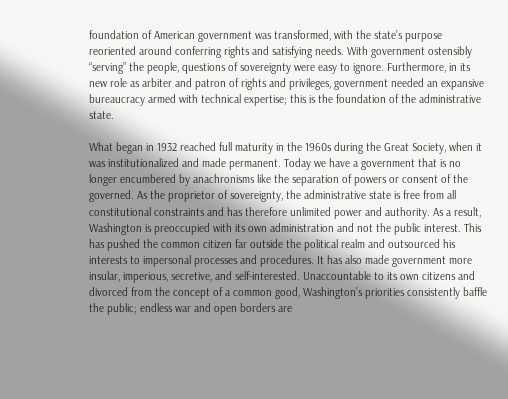foundation of American government was transformed, with the state’s purpose reoriented around conferring rights and satisfying needs. With government ostensibly “serving” the people, questions of sovereignty were easy to ignore. Furthermore, in its new role as arbiter and patron of rights and privileges, government needed an expansive bureaucracy armed with technical expertise; this is the foundation of the administrative state.

What began in 1932 reached full maturity in the 1960s during the Great Society, when it was institutionalized and made permanent. Today we have a government that is no longer encumbered by anachronisms like the separation of powers or consent of the governed. As the proprietor of sovereignty, the administrative state is free from all constitutional constraints and has therefore unlimited power and authority. As a result, Washington is preoccupied with its own administration and not the public interest. This has pushed the common citizen far outside the political realm and outsourced his interests to impersonal processes and procedures. It has also made government more insular, imperious, secretive, and self-interested. Unaccountable to its own citizens and divorced from the concept of a common good, Washington’s priorities consistently baffle the public; endless war and open borders are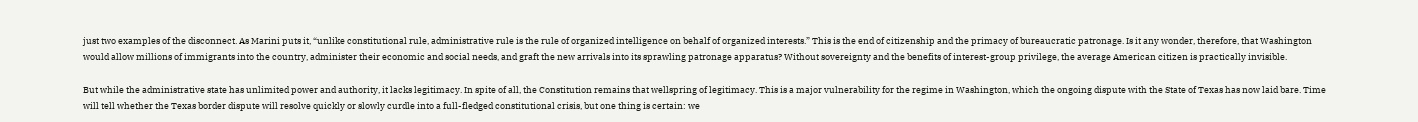just two examples of the disconnect. As Marini puts it, “unlike constitutional rule, administrative rule is the rule of organized intelligence on behalf of organized interests.” This is the end of citizenship and the primacy of bureaucratic patronage. Is it any wonder, therefore, that Washington would allow millions of immigrants into the country, administer their economic and social needs, and graft the new arrivals into its sprawling patronage apparatus? Without sovereignty and the benefits of interest-group privilege, the average American citizen is practically invisible.

But while the administrative state has unlimited power and authority, it lacks legitimacy. In spite of all, the Constitution remains that wellspring of legitimacy. This is a major vulnerability for the regime in Washington, which the ongoing dispute with the State of Texas has now laid bare. Time will tell whether the Texas border dispute will resolve quickly or slowly curdle into a full-fledged constitutional crisis, but one thing is certain: we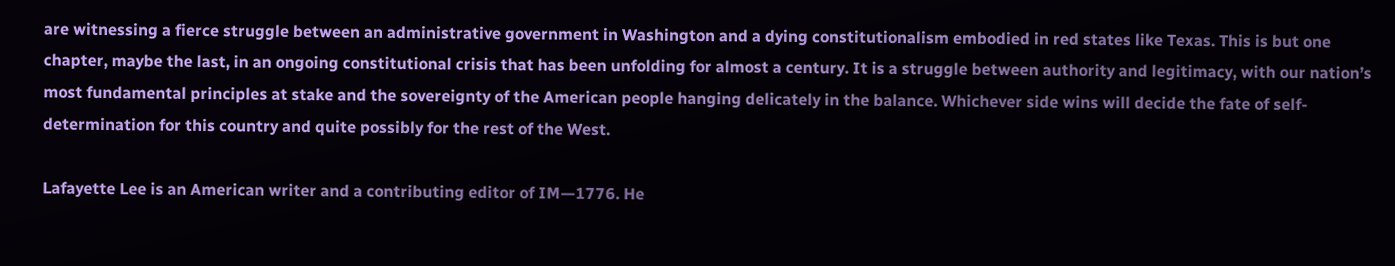are witnessing a fierce struggle between an administrative government in Washington and a dying constitutionalism embodied in red states like Texas. This is but one chapter, maybe the last, in an ongoing constitutional crisis that has been unfolding for almost a century. It is a struggle between authority and legitimacy, with our nation’s most fundamental principles at stake and the sovereignty of the American people hanging delicately in the balance. Whichever side wins will decide the fate of self-determination for this country and quite possibly for the rest of the West.

Lafayette Lee is an American writer and a contributing editor of IM—1776. He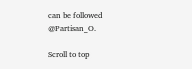can be followed @Partisan_O.

Scroll to top